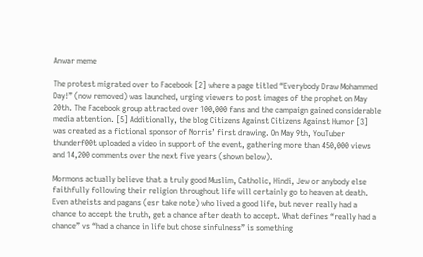Anwar meme

The protest migrated over to Facebook [2] where a page titled “Everybody Draw Mohammed Day!” (now removed) was launched, urging viewers to post images of the prophet on May 20th. The Facebook group attracted over 100,000 fans and the campaign gained considerable media attention. [5] Additionally, the blog Citizens Against Citizens Against Humor [3] was created as a fictional sponsor of Norris’ first drawing. On May 9th, YouTuber thunderf00t uploaded a video in support of the event, gathering more than 450,000 views and 14,200 comments over the next five years (shown below).

Mormons actually believe that a truly good Muslim, Catholic, Hindi, Jew or anybody else faithfully following their religion throughout life will certainly go to heaven at death. Even atheists and pagans (esr take note) who lived a good life, but never really had a chance to accept the truth, get a chance after death to accept. What defines “really had a chance” vs “had a chance in life but chose sinfulness” is something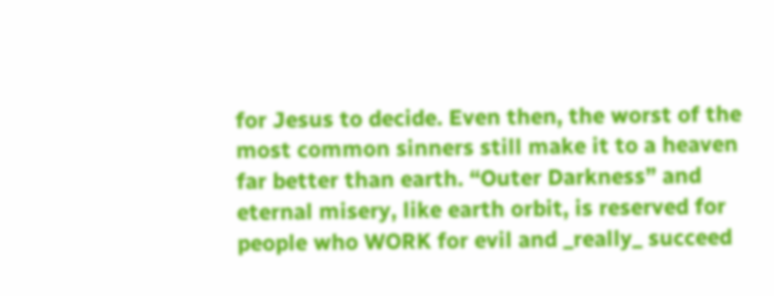for Jesus to decide. Even then, the worst of the most common sinners still make it to a heaven far better than earth. “Outer Darkness” and eternal misery, like earth orbit, is reserved for people who WORK for evil and _really_ succeed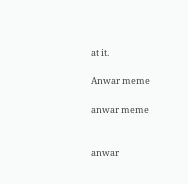at it.

Anwar meme

anwar meme


anwar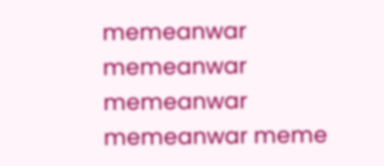memeanwar memeanwar memeanwar memeanwar meme